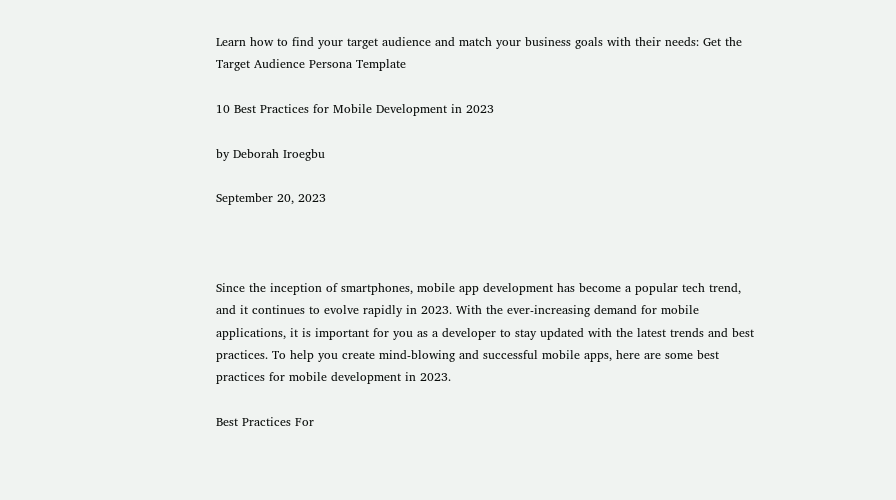Learn how to find your target audience and match your business goals with their needs: Get the Target Audience Persona Template

10 Best Practices for Mobile Development in 2023

by Deborah Iroegbu

September 20, 2023



Since the inception of smartphones, mobile app development has become a popular tech trend, and it continues to evolve rapidly in 2023. With the ever-increasing demand for mobile applications, it is important for you as a developer to stay updated with the latest trends and best practices. To help you create mind-blowing and successful mobile apps, here are some best practices for mobile development in 2023.

Best Practices For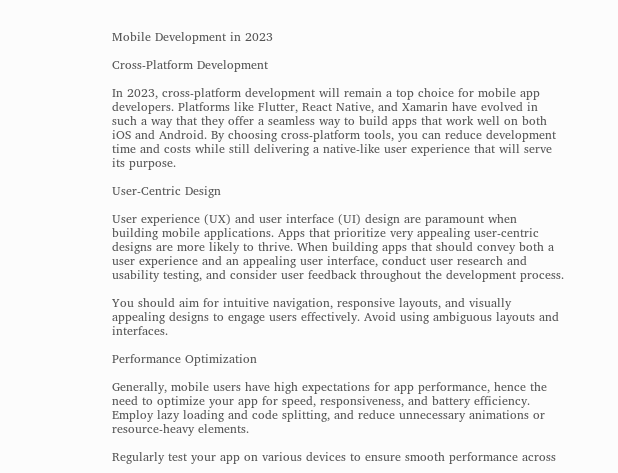Mobile Development in 2023

Cross-Platform Development

In 2023, cross-platform development will remain a top choice for mobile app developers. Platforms like Flutter, React Native, and Xamarin have evolved in such a way that they offer a seamless way to build apps that work well on both iOS and Android. By choosing cross-platform tools, you can reduce development time and costs while still delivering a native-like user experience that will serve its purpose.

User-Centric Design

User experience (UX) and user interface (UI) design are paramount when building mobile applications. Apps that prioritize very appealing user-centric designs are more likely to thrive. When building apps that should convey both a user experience and an appealing user interface, conduct user research and usability testing, and consider user feedback throughout the development process.

You should aim for intuitive navigation, responsive layouts, and visually appealing designs to engage users effectively. Avoid using ambiguous layouts and interfaces.

Performance Optimization

Generally, mobile users have high expectations for app performance, hence the need to optimize your app for speed, responsiveness, and battery efficiency. Employ lazy loading and code splitting, and reduce unnecessary animations or resource-heavy elements.

Regularly test your app on various devices to ensure smooth performance across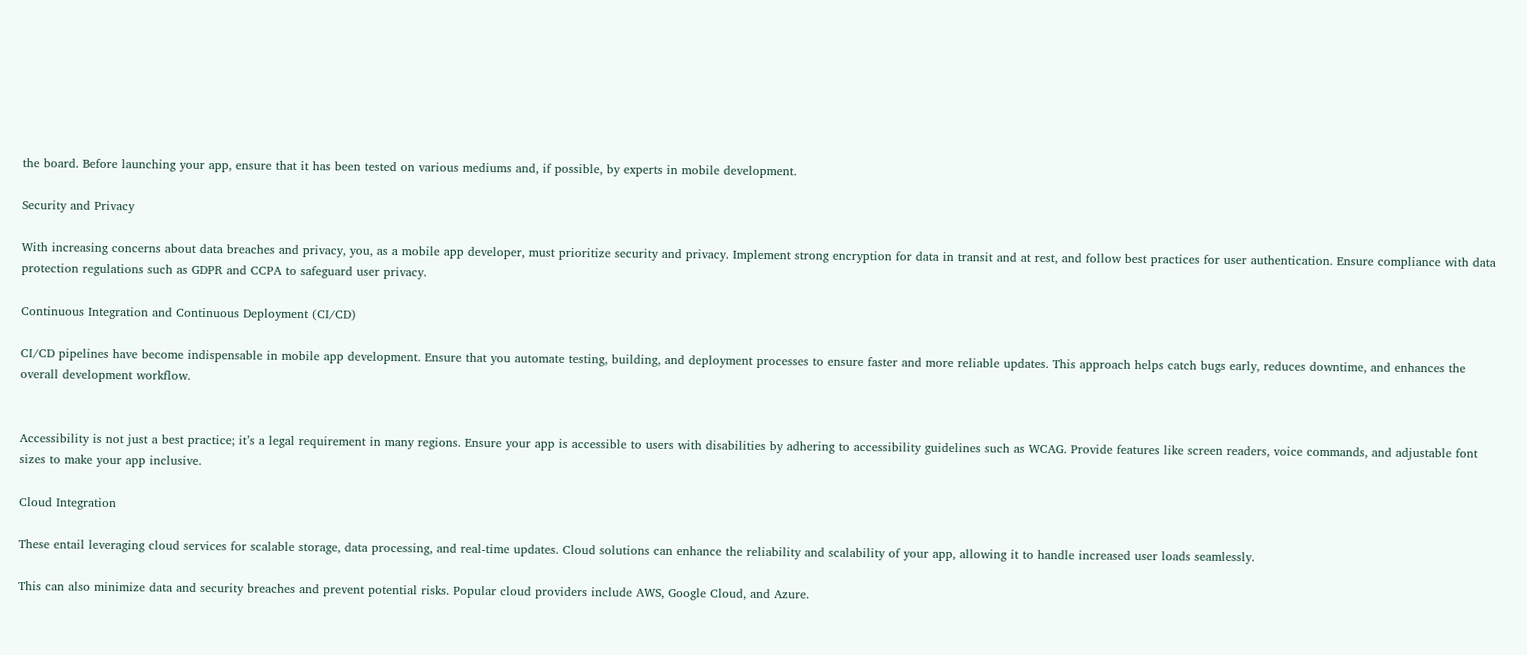the board. Before launching your app, ensure that it has been tested on various mediums and, if possible, by experts in mobile development.

Security and Privacy

With increasing concerns about data breaches and privacy, you, as a mobile app developer, must prioritize security and privacy. Implement strong encryption for data in transit and at rest, and follow best practices for user authentication. Ensure compliance with data protection regulations such as GDPR and CCPA to safeguard user privacy.

Continuous Integration and Continuous Deployment (CI/CD)

CI/CD pipelines have become indispensable in mobile app development. Ensure that you automate testing, building, and deployment processes to ensure faster and more reliable updates. This approach helps catch bugs early, reduces downtime, and enhances the overall development workflow.


Accessibility is not just a best practice; it’s a legal requirement in many regions. Ensure your app is accessible to users with disabilities by adhering to accessibility guidelines such as WCAG. Provide features like screen readers, voice commands, and adjustable font sizes to make your app inclusive.

Cloud Integration

These entail leveraging cloud services for scalable storage, data processing, and real-time updates. Cloud solutions can enhance the reliability and scalability of your app, allowing it to handle increased user loads seamlessly.

This can also minimize data and security breaches and prevent potential risks. Popular cloud providers include AWS, Google Cloud, and Azure.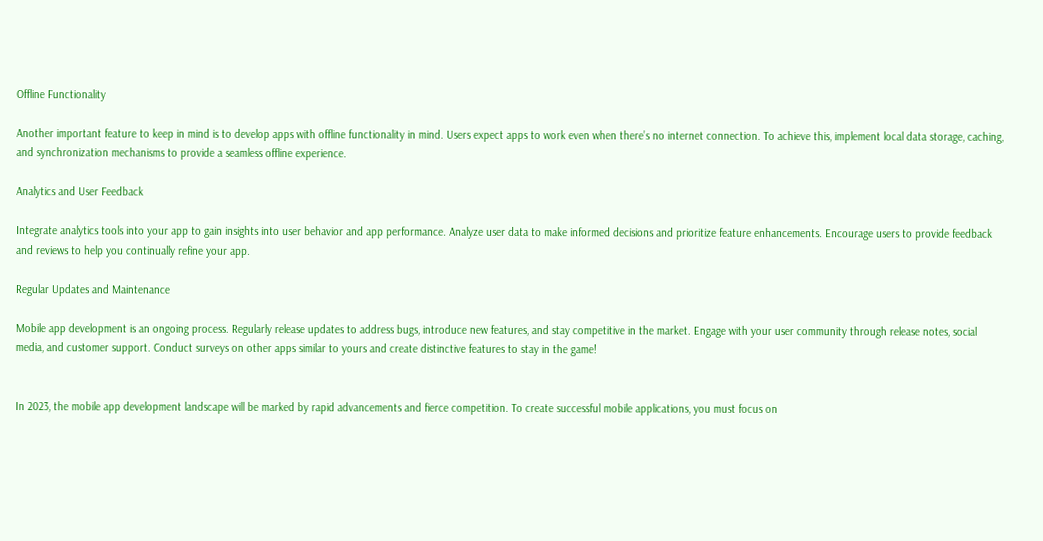Offline Functionality

Another important feature to keep in mind is to develop apps with offline functionality in mind. Users expect apps to work even when there’s no internet connection. To achieve this, implement local data storage, caching, and synchronization mechanisms to provide a seamless offline experience.

Analytics and User Feedback

Integrate analytics tools into your app to gain insights into user behavior and app performance. Analyze user data to make informed decisions and prioritize feature enhancements. Encourage users to provide feedback and reviews to help you continually refine your app.

Regular Updates and Maintenance

Mobile app development is an ongoing process. Regularly release updates to address bugs, introduce new features, and stay competitive in the market. Engage with your user community through release notes, social media, and customer support. Conduct surveys on other apps similar to yours and create distinctive features to stay in the game!


In 2023, the mobile app development landscape will be marked by rapid advancements and fierce competition. To create successful mobile applications, you must focus on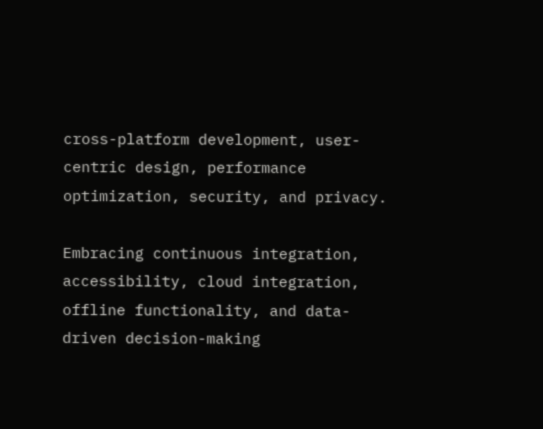cross-platform development, user-centric design, performance optimization, security, and privacy.

Embracing continuous integration, accessibility, cloud integration, offline functionality, and data-driven decision-making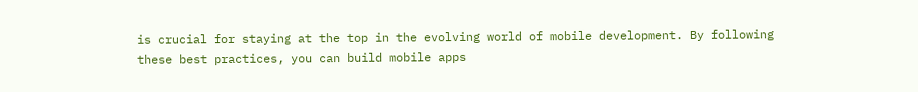is crucial for staying at the top in the evolving world of mobile development. By following these best practices, you can build mobile apps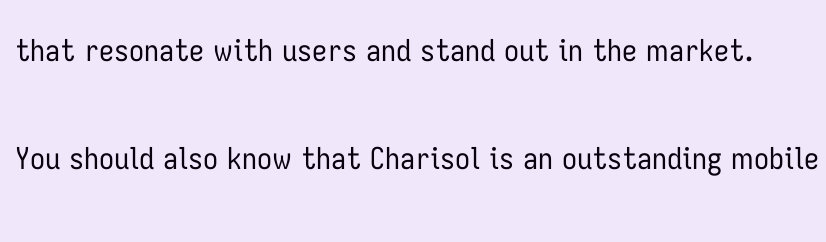that resonate with users and stand out in the market.

You should also know that Charisol is an outstanding mobile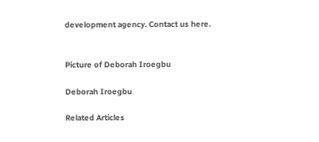development agency. Contact us here.


Picture of Deborah Iroegbu

Deborah Iroegbu

Related Articles